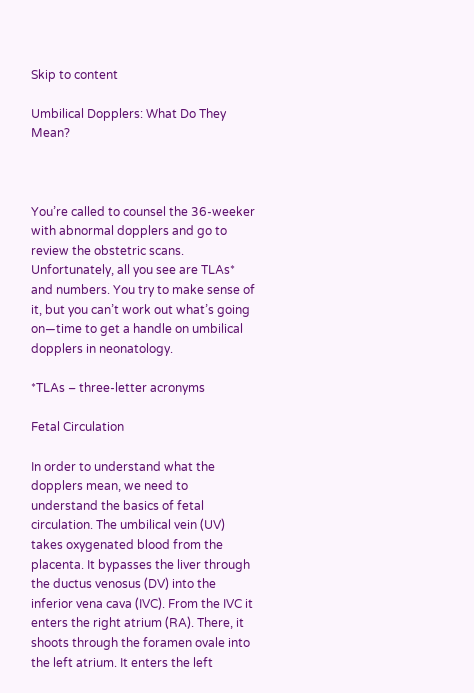Skip to content

Umbilical Dopplers: What Do They Mean?



You’re called to counsel the 36-weeker with abnormal dopplers and go to review the obstetric scans. Unfortunately, all you see are TLAs* and numbers. You try to make sense of it, but you can’t work out what’s going on—time to get a handle on umbilical dopplers in neonatology.

*TLAs – three-letter acronyms

Fetal Circulation

In order to understand what the dopplers mean, we need to understand the basics of fetal circulation. The umbilical vein (UV) takes oxygenated blood from the placenta. It bypasses the liver through the ductus venosus (DV) into the inferior vena cava (IVC). From the IVC it enters the right atrium (RA). There, it shoots through the foramen ovale into the left atrium. It enters the left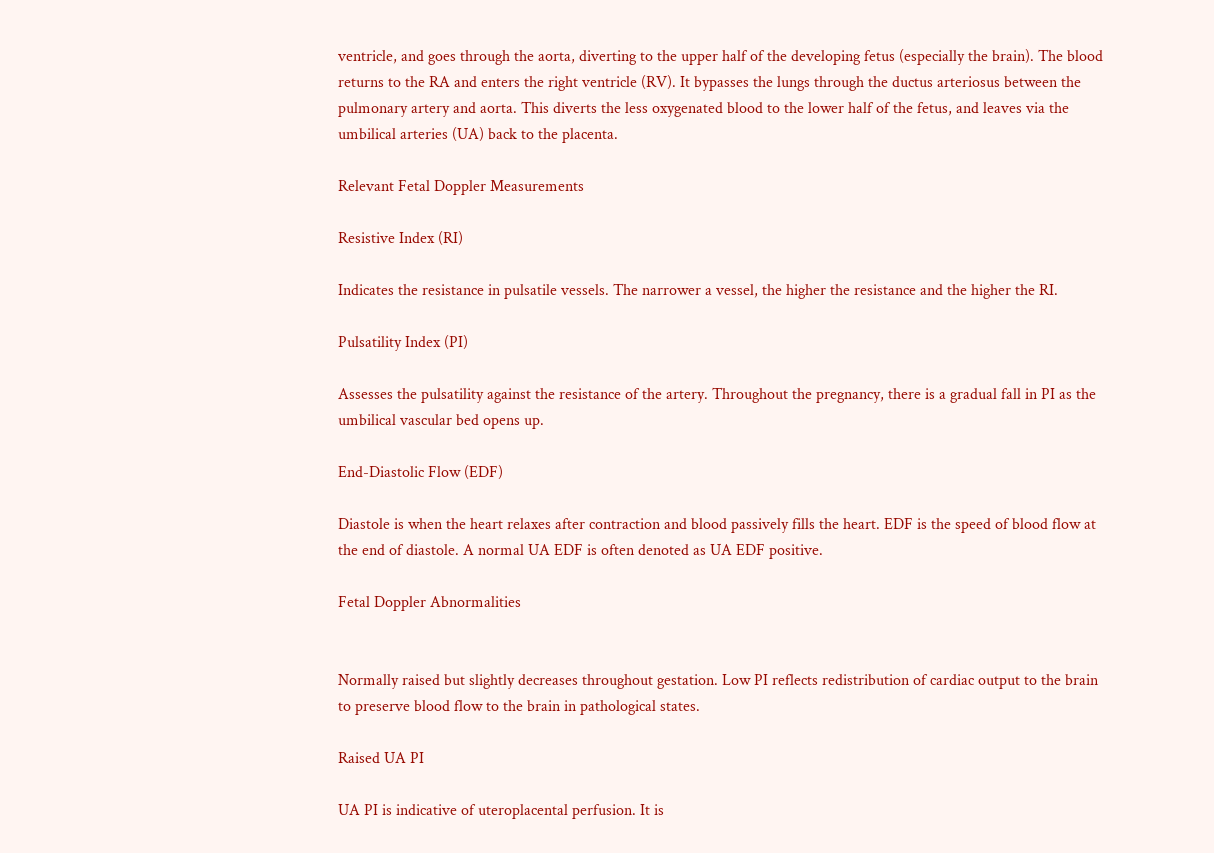ventricle, and goes through the aorta, diverting to the upper half of the developing fetus (especially the brain). The blood returns to the RA and enters the right ventricle (RV). It bypasses the lungs through the ductus arteriosus between the pulmonary artery and aorta. This diverts the less oxygenated blood to the lower half of the fetus, and leaves via the umbilical arteries (UA) back to the placenta.

Relevant Fetal Doppler Measurements

Resistive Index (RI)

Indicates the resistance in pulsatile vessels. The narrower a vessel, the higher the resistance and the higher the RI.

Pulsatility Index (PI)

Assesses the pulsatility against the resistance of the artery. Throughout the pregnancy, there is a gradual fall in PI as the umbilical vascular bed opens up.

End-Diastolic Flow (EDF)

Diastole is when the heart relaxes after contraction and blood passively fills the heart. EDF is the speed of blood flow at the end of diastole. A normal UA EDF is often denoted as UA EDF positive.

Fetal Doppler Abnormalities


Normally raised but slightly decreases throughout gestation. Low PI reflects redistribution of cardiac output to the brain to preserve blood flow to the brain in pathological states.

Raised UA PI

UA PI is indicative of uteroplacental perfusion. It is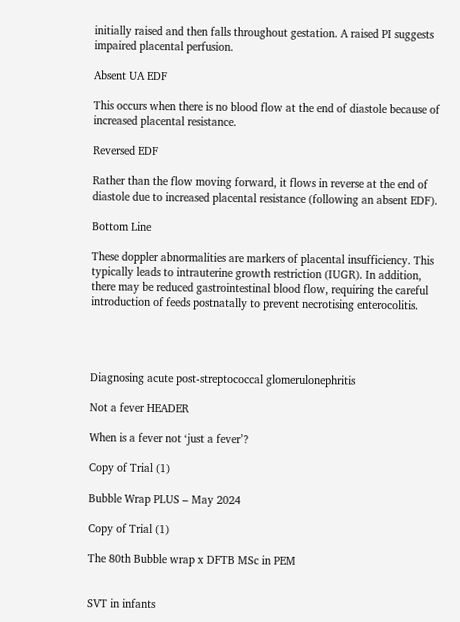initially raised and then falls throughout gestation. A raised PI suggests impaired placental perfusion.

Absent UA EDF

This occurs when there is no blood flow at the end of diastole because of increased placental resistance.

Reversed EDF

Rather than the flow moving forward, it flows in reverse at the end of diastole due to increased placental resistance (following an absent EDF).

Bottom Line

These doppler abnormalities are markers of placental insufficiency. This typically leads to intrauterine growth restriction (IUGR). In addition, there may be reduced gastrointestinal blood flow, requiring the careful introduction of feeds postnatally to prevent necrotising enterocolitis.




Diagnosing acute post-streptococcal glomerulonephritis

Not a fever HEADER

When is a fever not ‘just a fever’?

Copy of Trial (1)

Bubble Wrap PLUS – May 2024

Copy of Trial (1)

The 80th Bubble wrap x DFTB MSc in PEM


SVT in infants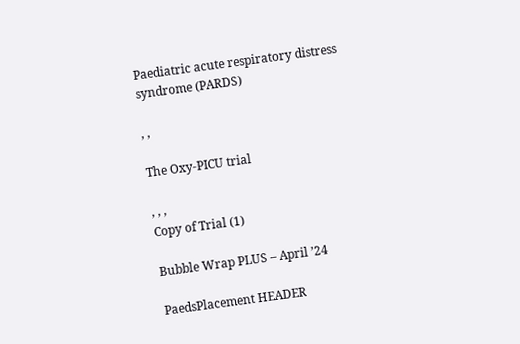Paediatric acute respiratory distress syndrome (PARDS)

, ,

The Oxy-PICU trial

, , ,
Copy of Trial (1)

Bubble Wrap PLUS – April ’24

PaedsPlacement HEADER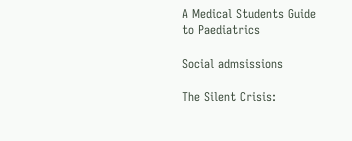A Medical Students Guide to Paediatrics

Social admsissions

The Silent Crisis: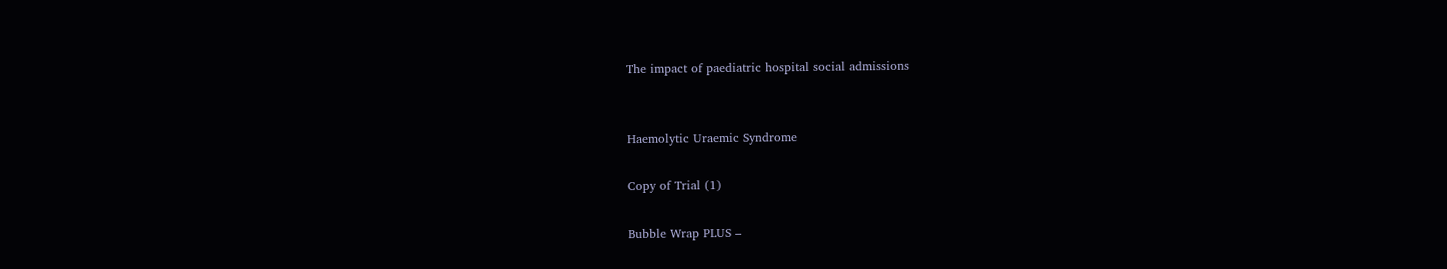The impact of paediatric hospital social admissions


Haemolytic Uraemic Syndrome

Copy of Trial (1)

Bubble Wrap PLUS –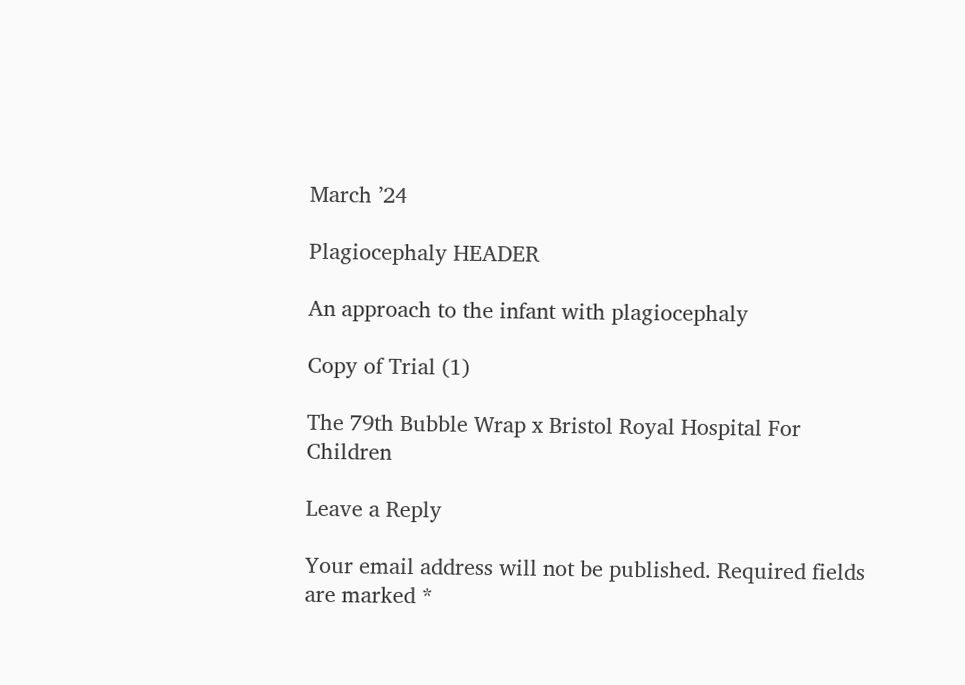March ’24

Plagiocephaly HEADER

An approach to the infant with plagiocephaly

Copy of Trial (1)

The 79th Bubble Wrap x Bristol Royal Hospital For Children

Leave a Reply

Your email address will not be published. Required fields are marked *